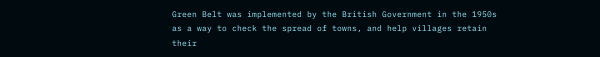Green Belt was implemented by the British Government in the 1950s as a way to check the spread of towns, and help villages retain their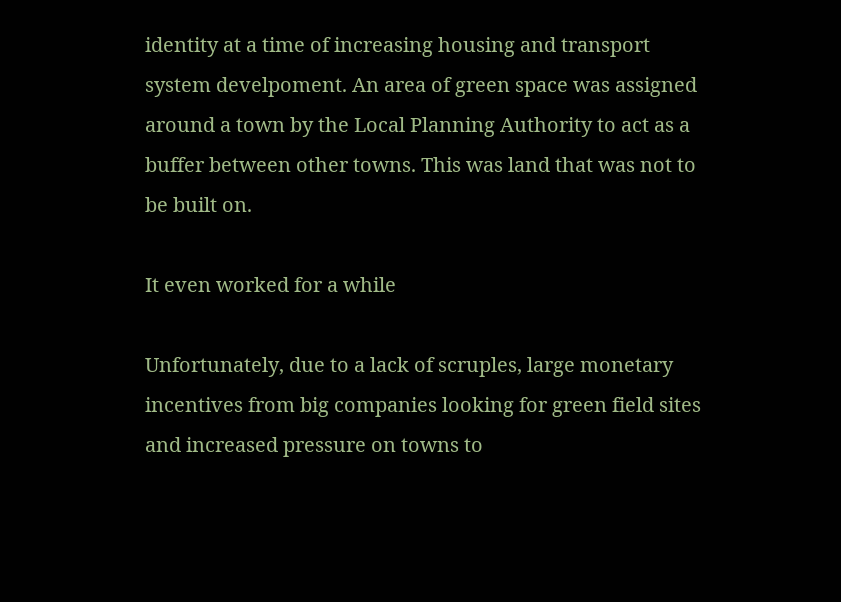identity at a time of increasing housing and transport system develpoment. An area of green space was assigned around a town by the Local Planning Authority to act as a buffer between other towns. This was land that was not to be built on.

It even worked for a while

Unfortunately, due to a lack of scruples, large monetary incentives from big companies looking for green field sites and increased pressure on towns to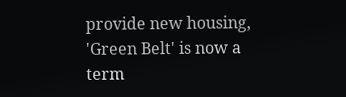provide new housing, 'Green Belt' is now a term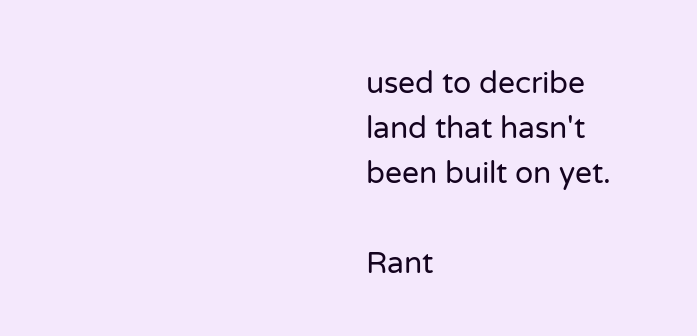used to decribe land that hasn't been built on yet.

Rant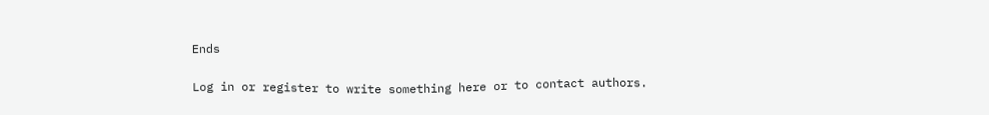Ends

Log in or register to write something here or to contact authors.